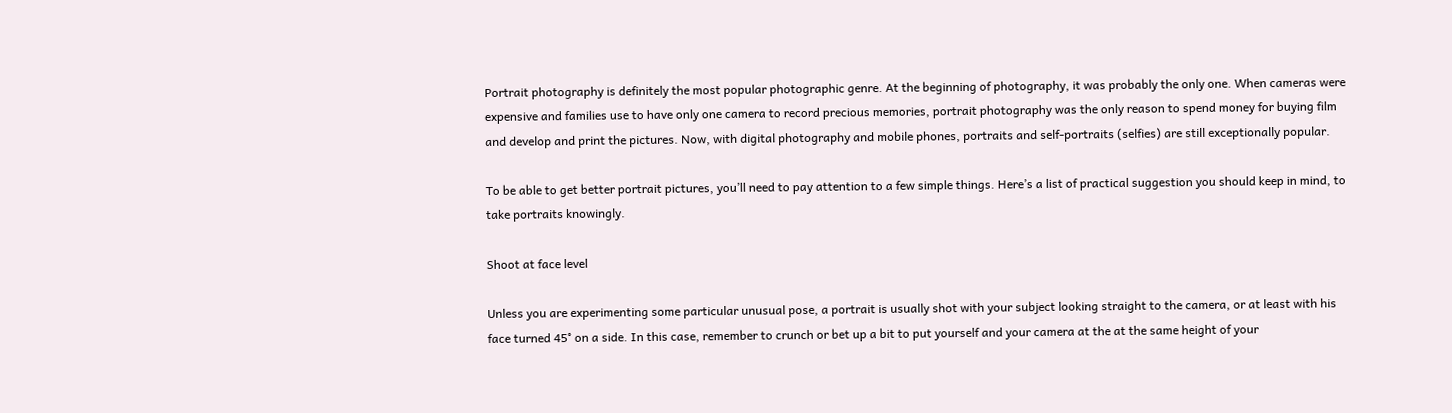Portrait photography is definitely the most popular photographic genre. At the beginning of photography, it was probably the only one. When cameras were expensive and families use to have only one camera to record precious memories, portrait photography was the only reason to spend money for buying film and develop and print the pictures. Now, with digital photography and mobile phones, portraits and self-portraits (selfies) are still exceptionally popular.

To be able to get better portrait pictures, you’ll need to pay attention to a few simple things. Here’s a list of practical suggestion you should keep in mind, to take portraits knowingly.

Shoot at face level

Unless you are experimenting some particular unusual pose, a portrait is usually shot with your subject looking straight to the camera, or at least with his face turned 45° on a side. In this case, remember to crunch or bet up a bit to put yourself and your camera at the at the same height of your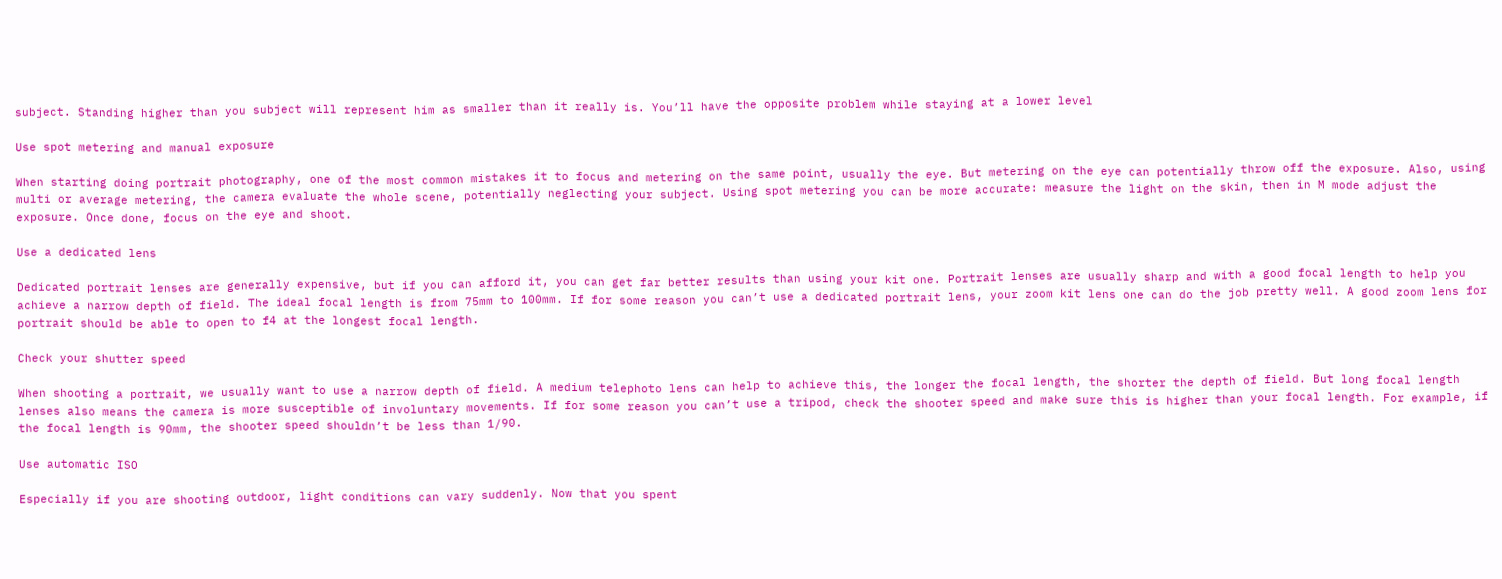subject. Standing higher than you subject will represent him as smaller than it really is. You’ll have the opposite problem while staying at a lower level

Use spot metering and manual exposure

When starting doing portrait photography, one of the most common mistakes it to focus and metering on the same point, usually the eye. But metering on the eye can potentially throw off the exposure. Also, using multi or average metering, the camera evaluate the whole scene, potentially neglecting your subject. Using spot metering you can be more accurate: measure the light on the skin, then in M mode adjust the exposure. Once done, focus on the eye and shoot.

Use a dedicated lens

Dedicated portrait lenses are generally expensive, but if you can afford it, you can get far better results than using your kit one. Portrait lenses are usually sharp and with a good focal length to help you achieve a narrow depth of field. The ideal focal length is from 75mm to 100mm. If for some reason you can’t use a dedicated portrait lens, your zoom kit lens one can do the job pretty well. A good zoom lens for portrait should be able to open to f4 at the longest focal length.

Check your shutter speed

When shooting a portrait, we usually want to use a narrow depth of field. A medium telephoto lens can help to achieve this, the longer the focal length, the shorter the depth of field. But long focal length lenses also means the camera is more susceptible of involuntary movements. If for some reason you can’t use a tripod, check the shooter speed and make sure this is higher than your focal length. For example, if the focal length is 90mm, the shooter speed shouldn’t be less than 1/90.

Use automatic ISO

Especially if you are shooting outdoor, light conditions can vary suddenly. Now that you spent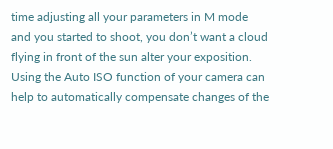time adjusting all your parameters in M mode and you started to shoot, you don’t want a cloud flying in front of the sun alter your exposition. Using the Auto ISO function of your camera can help to automatically compensate changes of the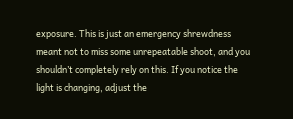exposure. This is just an emergency shrewdness meant not to miss some unrepeatable shoot, and you shouldn’t completely rely on this. If you notice the light is changing, adjust the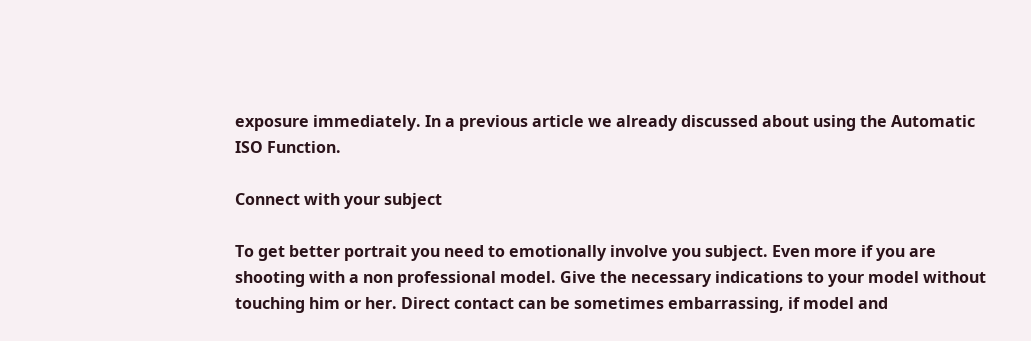exposure immediately. In a previous article we already discussed about using the Automatic ISO Function.

Connect with your subject

To get better portrait you need to emotionally involve you subject. Even more if you are shooting with a non professional model. Give the necessary indications to your model without touching him or her. Direct contact can be sometimes embarrassing, if model and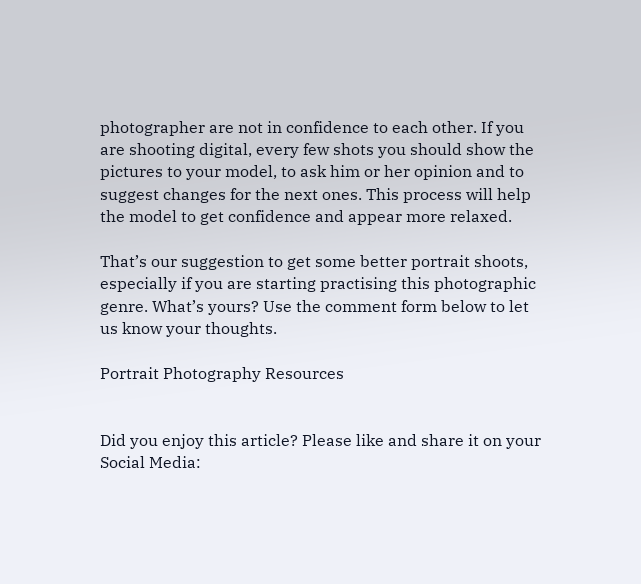photographer are not in confidence to each other. If you are shooting digital, every few shots you should show the pictures to your model, to ask him or her opinion and to suggest changes for the next ones. This process will help the model to get confidence and appear more relaxed.

That’s our suggestion to get some better portrait shoots, especially if you are starting practising this photographic genre. What’s yours? Use the comment form below to let us know your thoughts.

Portrait Photography Resources


Did you enjoy this article? Please like and share it on your Social Media: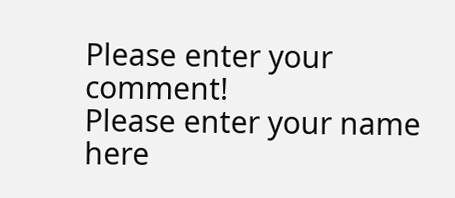Please enter your comment!
Please enter your name here